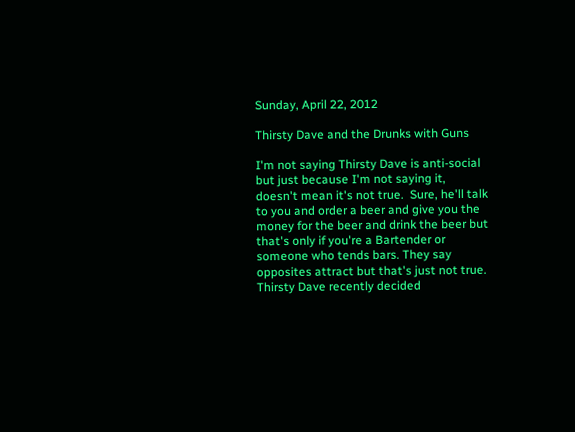Sunday, April 22, 2012

Thirsty Dave and the Drunks with Guns

I'm not saying Thirsty Dave is anti-social but just because I'm not saying it, doesn't mean it's not true.  Sure, he'll talk to you and order a beer and give you the money for the beer and drink the beer but that's only if you're a Bartender or someone who tends bars. They say opposites attract but that's just not true. Thirsty Dave recently decided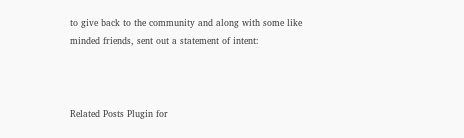to give back to the community and along with some like minded friends, sent out a statement of intent:



Related Posts Plugin for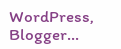WordPress, Blogger...